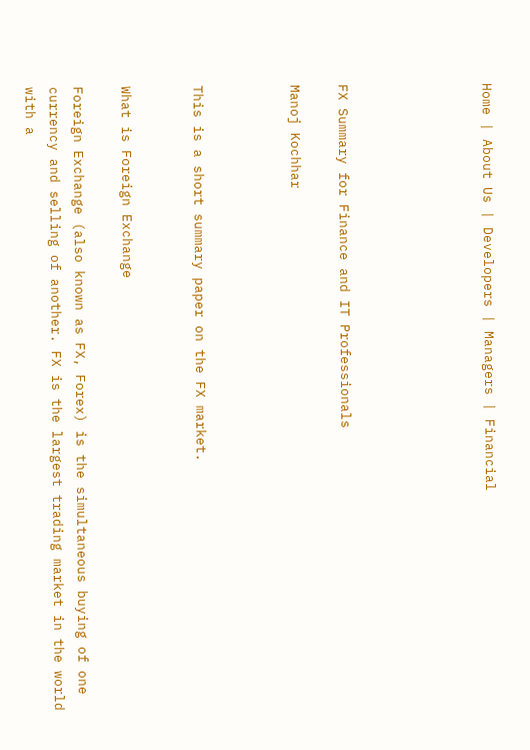Home | About Us | Developers | Managers | Financial





FX Summary for Finance and IT Professionals

Manoj Kochhar



This is a short summary paper on the FX market.


What is Foreign Exchange

Foreign Exchange (also known as FX, Forex) is the simultaneous buying of one currency and selling of another. FX is the largest trading market in the world with a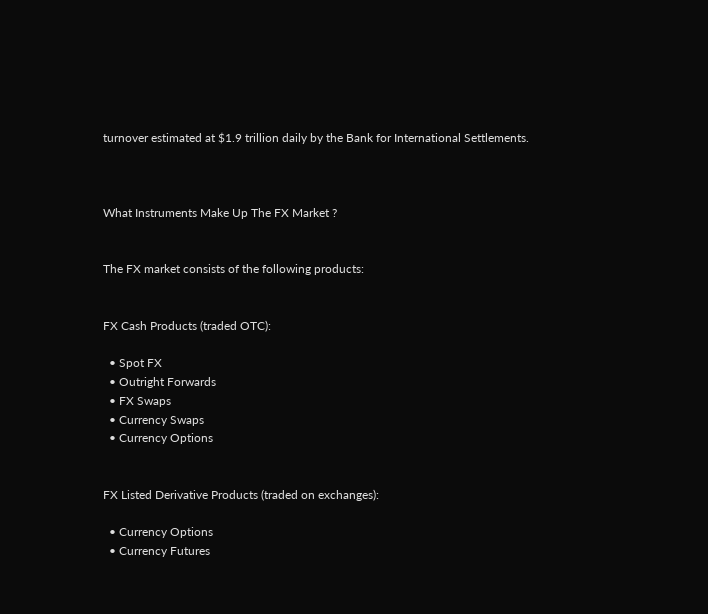turnover estimated at $1.9 trillion daily by the Bank for International Settlements.



What Instruments Make Up The FX Market ?


The FX market consists of the following products:


FX Cash Products (traded OTC):

  • Spot FX
  • Outright Forwards
  • FX Swaps
  • Currency Swaps
  • Currency Options


FX Listed Derivative Products (traded on exchanges):

  • Currency Options
  • Currency Futures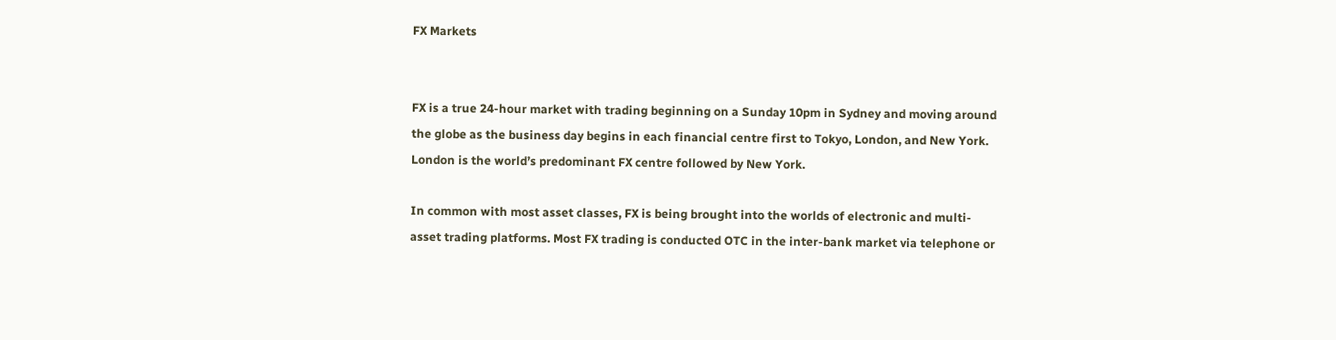FX Markets


FX is a true 24-hour market with trading beginning on a Sunday 10pm in Sydney and moving around the globe as the business day begins in each financial centre first to Tokyo, London, and New York. London is the world’s predominant FX centre followed by New York.

In common with most asset classes, FX is being brought into the worlds of electronic and multi-asset trading platforms. Most FX trading is conducted OTC in the inter-bank market via telephone or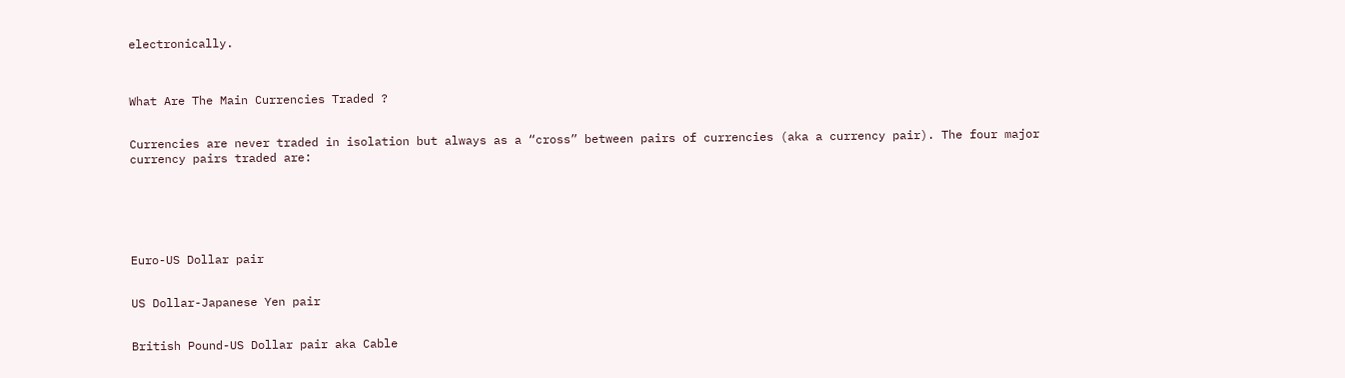electronically.



What Are The Main Currencies Traded ?


Currencies are never traded in isolation but always as a “cross” between pairs of currencies (aka a currency pair). The four major currency pairs traded are:






Euro-US Dollar pair


US Dollar-Japanese Yen pair


British Pound-US Dollar pair aka Cable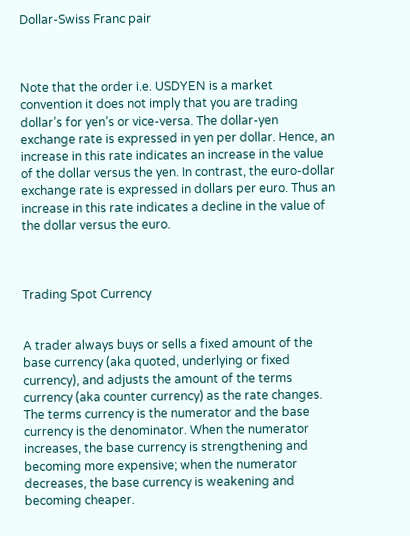Dollar-Swiss Franc pair



Note that the order i.e. USDYEN is a market convention it does not imply that you are trading dollar’s for yen’s or vice-versa. The dollar-yen exchange rate is expressed in yen per dollar. Hence, an increase in this rate indicates an increase in the value of the dollar versus the yen. In contrast, the euro-dollar exchange rate is expressed in dollars per euro. Thus an increase in this rate indicates a decline in the value of the dollar versus the euro.



Trading Spot Currency


A trader always buys or sells a fixed amount of the base currency (aka quoted, underlying or fixed currency), and adjusts the amount of the terms currency (aka counter currency) as the rate changes. The terms currency is the numerator and the base currency is the denominator. When the numerator increases, the base currency is strengthening and becoming more expensive; when the numerator decreases, the base currency is weakening and becoming cheaper.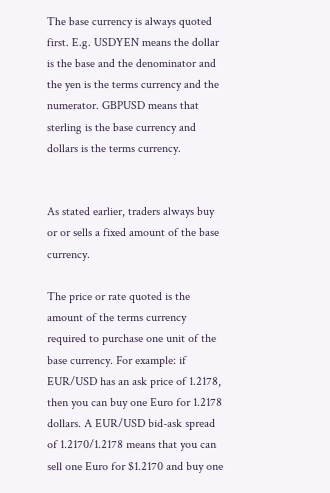The base currency is always quoted first. E.g. USDYEN means the dollar is the base and the denominator and the yen is the terms currency and the numerator. GBPUSD means that sterling is the base currency and dollars is the terms currency.


As stated earlier, traders always buy or or sells a fixed amount of the base currency.

The price or rate quoted is the amount of the terms currency required to purchase one unit of the base currency. For example: if EUR/USD has an ask price of 1.2178, then you can buy one Euro for 1.2178 dollars. A EUR/USD bid-ask spread of 1.2170/1.2178 means that you can sell one Euro for $1.2170 and buy one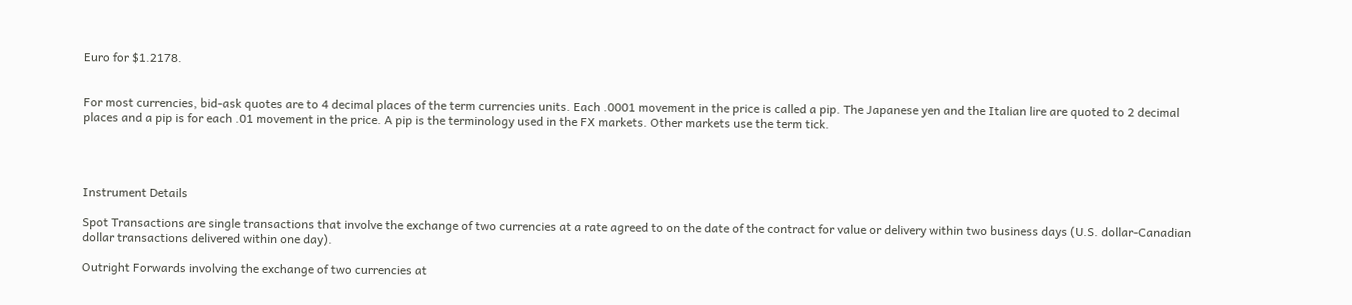Euro for $1.2178.


For most currencies, bid-ask quotes are to 4 decimal places of the term currencies units. Each .0001 movement in the price is called a pip. The Japanese yen and the Italian lire are quoted to 2 decimal places and a pip is for each .01 movement in the price. A pip is the terminology used in the FX markets. Other markets use the term tick.




Instrument Details

Spot Transactions are single transactions that involve the exchange of two currencies at a rate agreed to on the date of the contract for value or delivery within two business days (U.S. dollar-Canadian dollar transactions delivered within one day).

Outright Forwards involving the exchange of two currencies at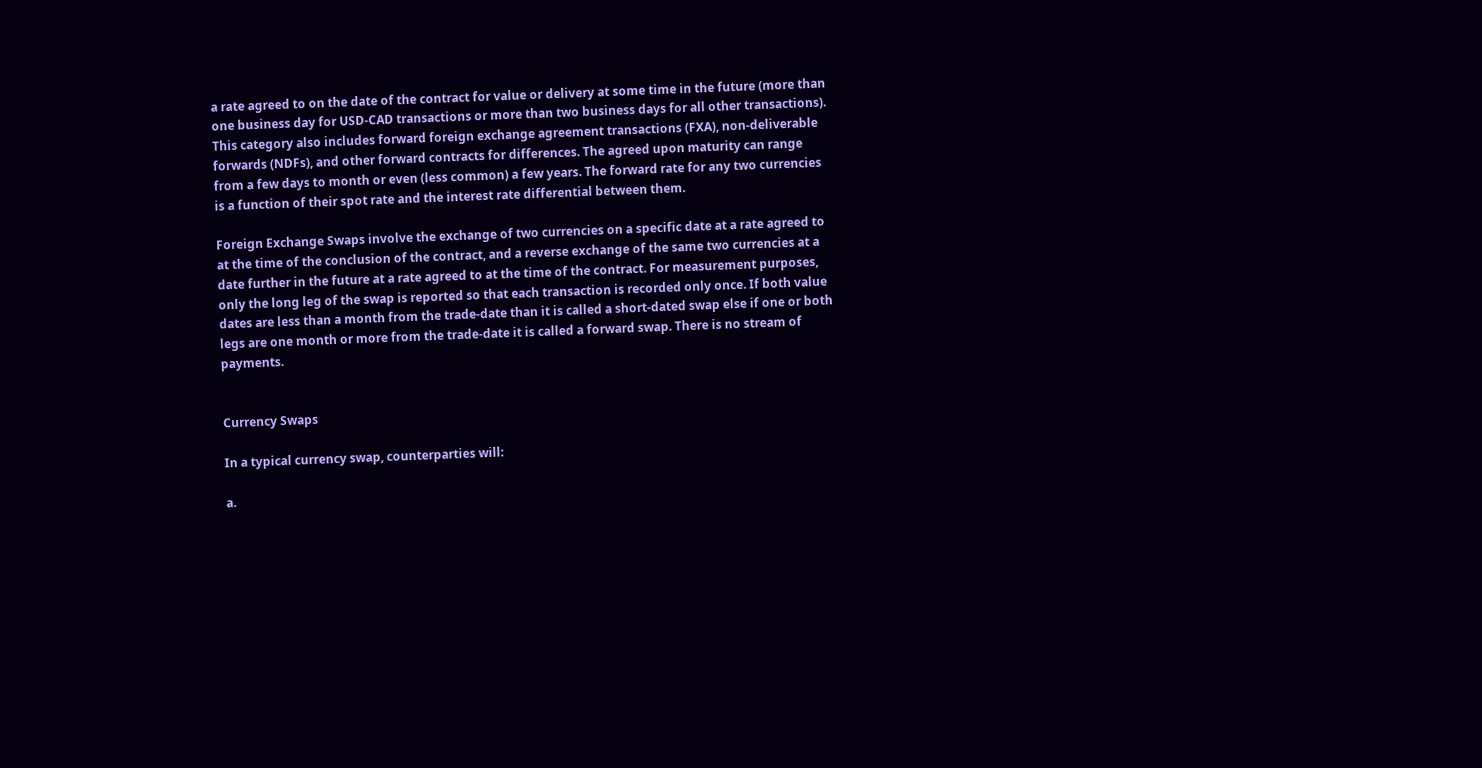a rate agreed to on the date of the contract for value or delivery at some time in the future (more than one business day for USD-CAD transactions or more than two business days for all other transactions). This category also includes forward foreign exchange agreement transactions (FXA), non-deliverable forwards (NDFs), and other forward contracts for differences. The agreed upon maturity can range from a few days to month or even (less common) a few years. The forward rate for any two currencies is a function of their spot rate and the interest rate differential between them.

Foreign Exchange Swaps involve the exchange of two currencies on a specific date at a rate agreed to at the time of the conclusion of the contract, and a reverse exchange of the same two currencies at a date further in the future at a rate agreed to at the time of the contract. For measurement purposes, only the long leg of the swap is reported so that each transaction is recorded only once. If both value dates are less than a month from the trade-date than it is called a short-dated swap else if one or both legs are one month or more from the trade-date it is called a forward swap. There is no stream of payments.


Currency Swaps

In a typical currency swap, counterparties will:

a.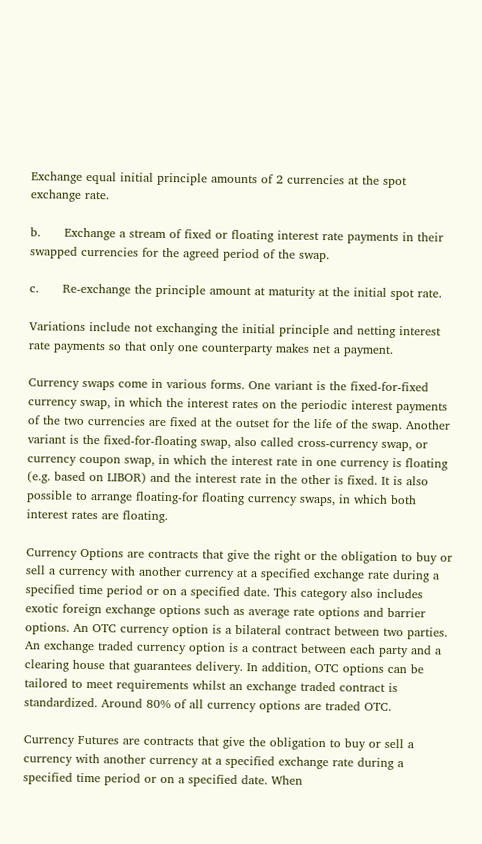Exchange equal initial principle amounts of 2 currencies at the spot exchange rate.

b.      Exchange a stream of fixed or floating interest rate payments in their swapped currencies for the agreed period of the swap.

c.      Re-exchange the principle amount at maturity at the initial spot rate.

Variations include not exchanging the initial principle and netting interest rate payments so that only one counterparty makes net a payment.

Currency swaps come in various forms. One variant is the fixed-for-fixed currency swap, in which the interest rates on the periodic interest payments of the two currencies are fixed at the outset for the life of the swap. Another variant is the fixed-for-floating swap, also called cross-currency swap, or currency coupon swap, in which the interest rate in one currency is floating (e.g. based on LIBOR) and the interest rate in the other is fixed. It is also possible to arrange floating-for floating currency swaps, in which both interest rates are floating.

Currency Options are contracts that give the right or the obligation to buy or sell a currency with another currency at a specified exchange rate during a specified time period or on a specified date. This category also includes exotic foreign exchange options such as average rate options and barrier options. An OTC currency option is a bilateral contract between two parties. An exchange traded currency option is a contract between each party and a clearing house that guarantees delivery. In addition, OTC options can be tailored to meet requirements whilst an exchange traded contract is standardized. Around 80% of all currency options are traded OTC.

Currency Futures are contracts that give the obligation to buy or sell a currency with another currency at a specified exchange rate during a specified time period or on a specified date. When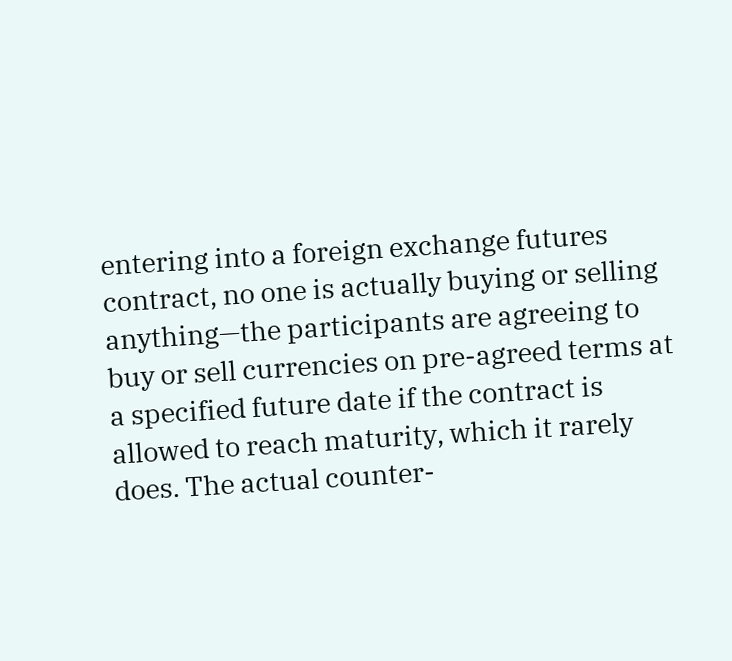entering into a foreign exchange futures contract, no one is actually buying or selling anything—the participants are agreeing to buy or sell currencies on pre-agreed terms at a specified future date if the contract is allowed to reach maturity, which it rarely does. The actual counter-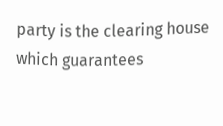party is the clearing house which guarantees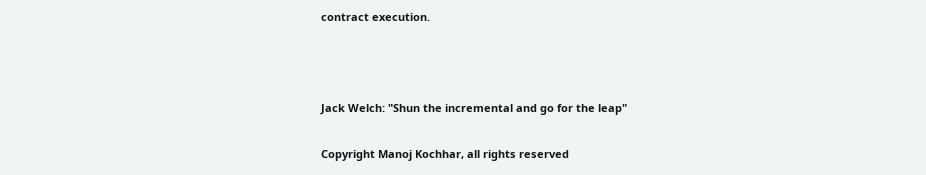contract execution.



Jack Welch: "Shun the incremental and go for the leap"

Copyright Manoj Kochhar, all rights reserved